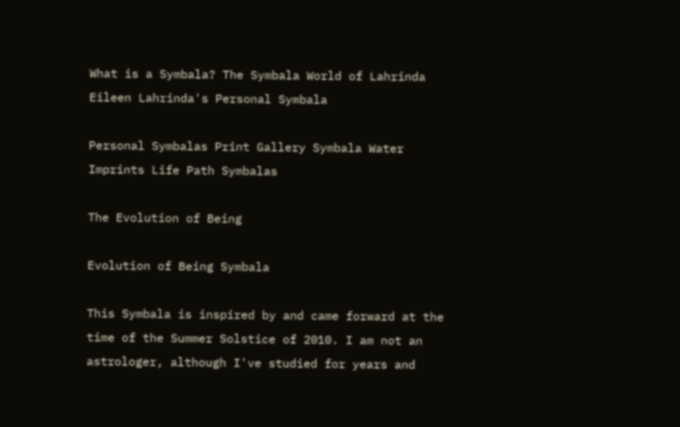What is a Symbala? The Symbala World of Lahrinda Eileen Lahrinda's Personal Symbala

Personal Symbalas Print Gallery Symbala Water Imprints Life Path Symbalas

The Evolution of Being

Evolution of Being Symbala

This Symbala is inspired by and came forward at the time of the Summer Solstice of 2010. I am not an astrologer, although I've studied for years and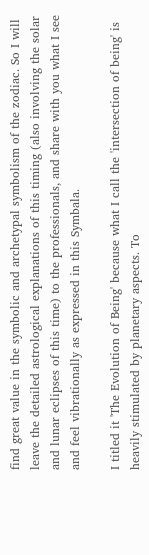find great value in the symbolic and archetypal symbolism of the zodiac. So I will leave the detailed astrological explanations of this timing (also involving the solar and lunar eclipses of this time) to the professionals, and share with you what I see and feel vibrationally as expressed in this Symbala.

I titled it 'The Evolution of Being' because what I call the 'intersection of being' is heavily stimulated by planetary aspects. To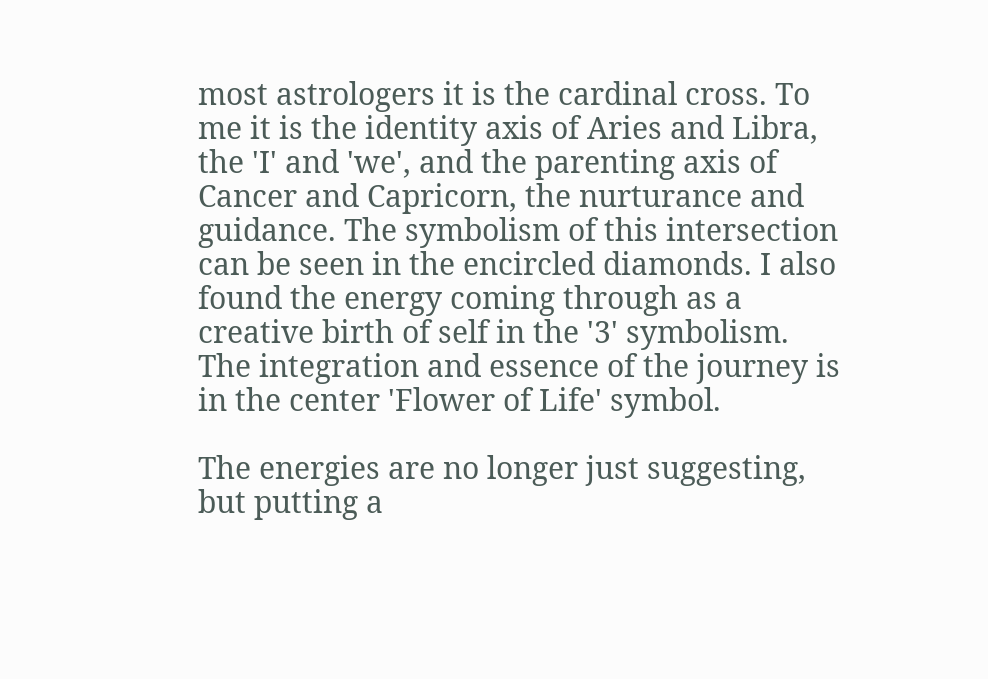most astrologers it is the cardinal cross. To me it is the identity axis of Aries and Libra, the 'I' and 'we', and the parenting axis of Cancer and Capricorn, the nurturance and guidance. The symbolism of this intersection can be seen in the encircled diamonds. I also found the energy coming through as a creative birth of self in the '3' symbolism. The integration and essence of the journey is in the center 'Flower of Life' symbol.

The energies are no longer just suggesting, but putting a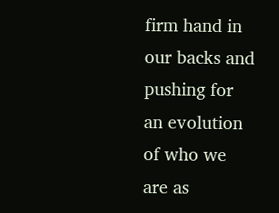firm hand in our backs and pushing for an evolution of who we are as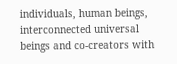individuals, human beings, interconnected universal beings and co-creators with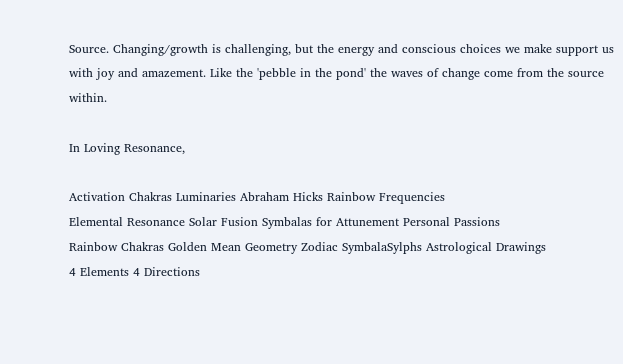Source. Changing/growth is challenging, but the energy and conscious choices we make support us with joy and amazement. Like the 'pebble in the pond' the waves of change come from the source within.

In Loving Resonance,

Activation Chakras Luminaries Abraham Hicks Rainbow Frequencies
Elemental Resonance Solar Fusion Symbalas for Attunement Personal Passions
Rainbow Chakras Golden Mean Geometry Zodiac SymbalaSylphs Astrological Drawings
4 Elements 4 Directions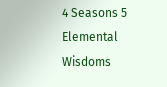4 Seasons 5 Elemental Wisdoms